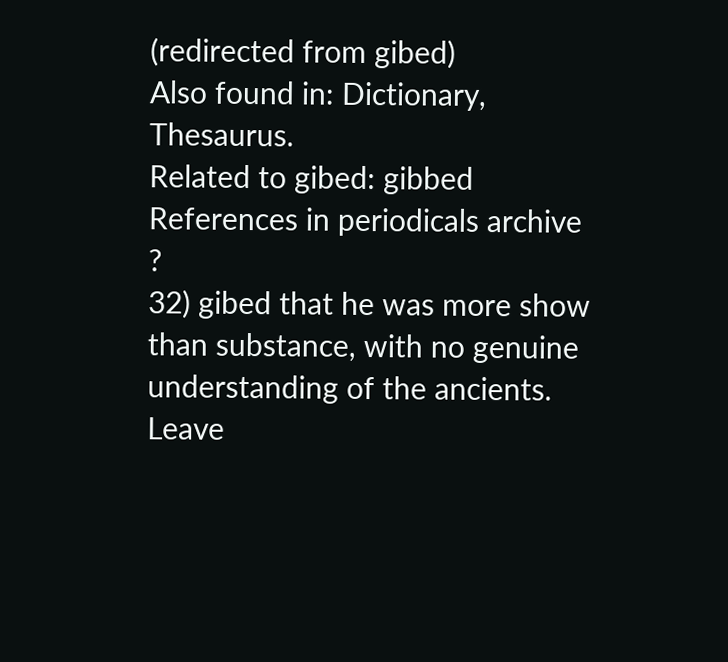(redirected from gibed)
Also found in: Dictionary, Thesaurus.
Related to gibed: gibbed
References in periodicals archive ?
32) gibed that he was more show than substance, with no genuine understanding of the ancients.
Leave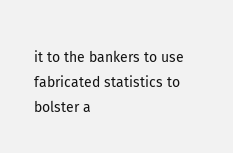it to the bankers to use fabricated statistics to bolster a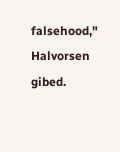falsehood," Halvorsen gibed.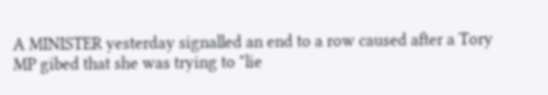A MINISTER yesterday signalled an end to a row caused after a Tory MP gibed that she was trying to "lie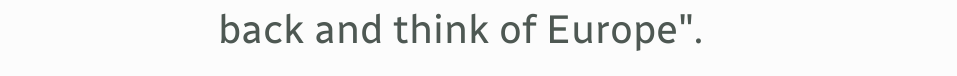back and think of Europe".